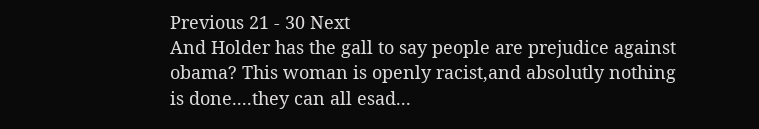Previous 21 - 30 Next
And Holder has the gall to say people are prejudice against obama? This woman is openly racist,and absolutly nothing is done....they can all esad...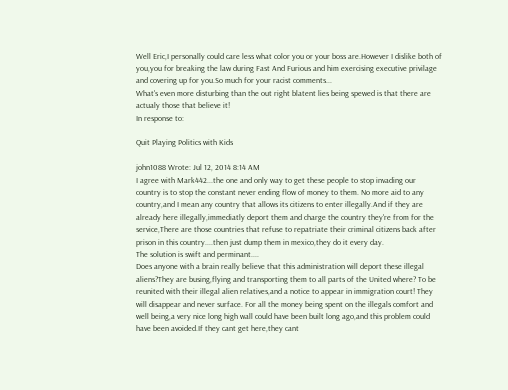Well Eric,I personally could care less what color you or your boss are.However I dislike both of you,you for breaking the law during Fast And Furious and him exercising executive privilage and covering up for you.So much for your racist comments...
What's even more disturbing than the out right blatent lies being spewed is that there are actualy those that believe it!
In response to:

Quit Playing Politics with Kids

john1088 Wrote: Jul 12, 2014 8:14 AM
I agree with Mark442...the one and only way to get these people to stop invading our country is to stop the constant never ending flow of money to them. No more aid to any country,and I mean any country that allows its citizens to enter illegally.And if they are already here illegally,immediatly deport them and charge the country they're from for the service,There are those countries that refuse to repatriate their criminal citizens back after prison in this country....then just dump them in mexico,they do it every day.
The solution is swift and perminant....
Does anyone with a brain really believe that this administration will deport these illegal aliens?They are busing,flying and transporting them to all parts of the United where? To be reunited with their illegal alien relatives,and a notice to appear in immigration court! They will disappear and never surface. For all the money being spent on the illegals comfort and well being,a very nice long high wall could have been built long ago,and this problem could have been avoided.If they cant get here,they cant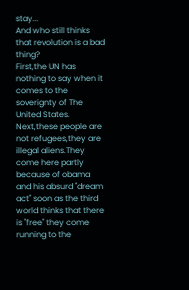stay...
And who still thinks that revolution is a bad thing?
First,the UN has nothing to say when it comes to the soverignty of The United States. Next,these people are not refugees,they are illegal aliens.They come here partly because of obama and his absurd "dream act" soon as the third world thinks that there is "free" they come running to the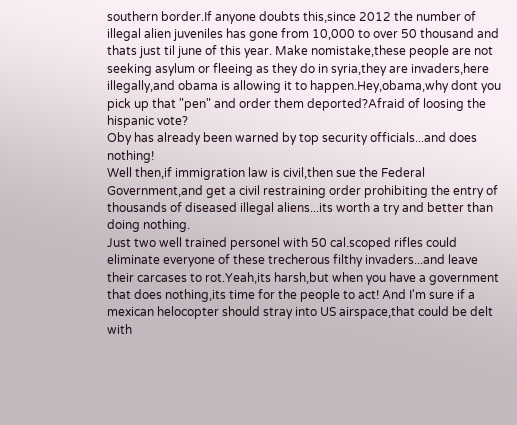southern border.If anyone doubts this,since 2012 the number of illegal alien juveniles has gone from 10,000 to over 50 thousand and thats just til june of this year. Make nomistake,these people are not seeking asylum or fleeing as they do in syria,they are invaders,here illegally,and obama is allowing it to happen.Hey,obama,why dont you pick up that "pen" and order them deported?Afraid of loosing the hispanic vote?
Oby has already been warned by top security officials...and does nothing!
Well then,if immigration law is civil,then sue the Federal Government,and get a civil restraining order prohibiting the entry of thousands of diseased illegal aliens...its worth a try and better than doing nothing.
Just two well trained personel with 50 cal.scoped rifles could eliminate everyone of these trecherous filthy invaders...and leave their carcases to rot.Yeah,its harsh,but when you have a government that does nothing,its time for the people to act! And I'm sure if a mexican helocopter should stray into US airspace,that could be delt with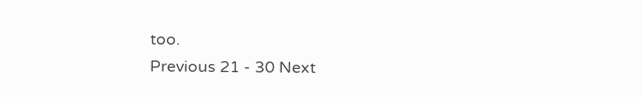too.
Previous 21 - 30 Next